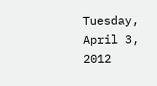Tuesday, April 3, 2012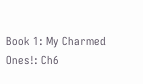Book 1: My Charmed Ones!: Ch6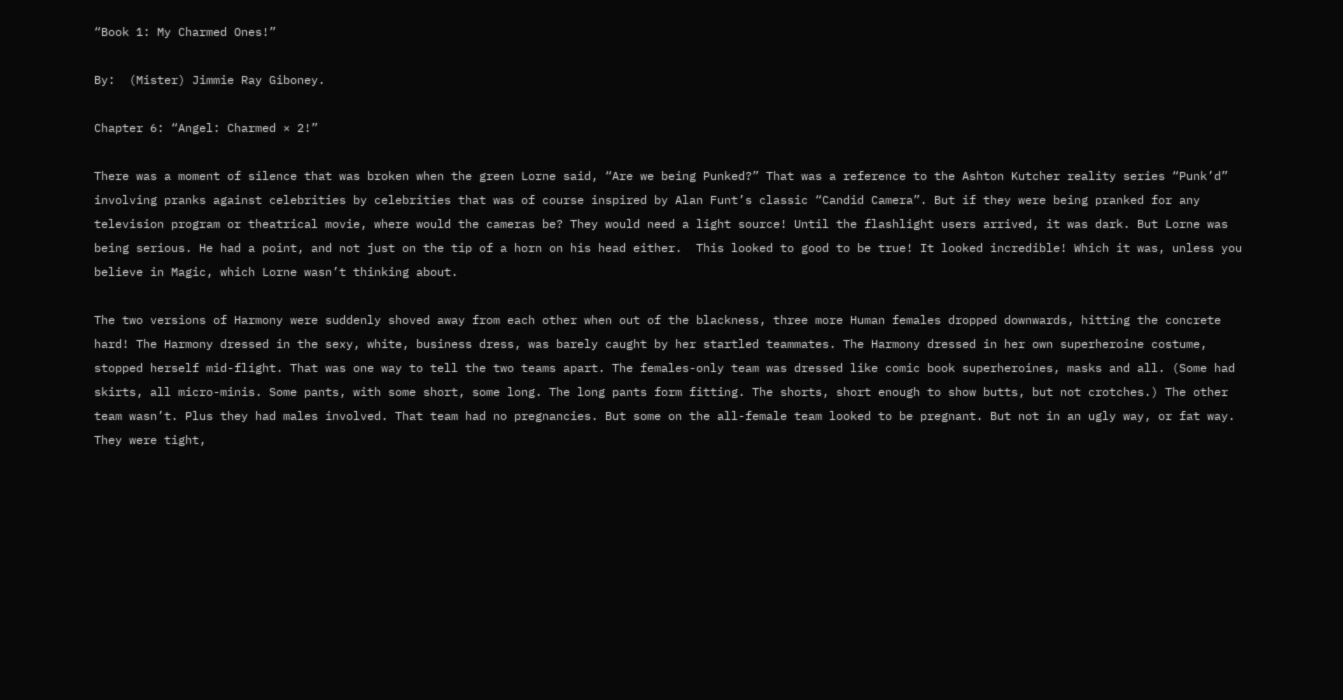“Book 1: My Charmed Ones!”

By:  (Mister) Jimmie Ray Giboney.

Chapter 6: “Angel: Charmed × 2!”

There was a moment of silence that was broken when the green Lorne said, “Are we being Punked?” That was a reference to the Ashton Kutcher reality series “Punk’d” involving pranks against celebrities by celebrities that was of course inspired by Alan Funt’s classic “Candid Camera”. But if they were being pranked for any television program or theatrical movie, where would the cameras be? They would need a light source! Until the flashlight users arrived, it was dark. But Lorne was being serious. He had a point, and not just on the tip of a horn on his head either.  This looked to good to be true! It looked incredible! Which it was, unless you believe in Magic, which Lorne wasn’t thinking about.

The two versions of Harmony were suddenly shoved away from each other when out of the blackness, three more Human females dropped downwards, hitting the concrete hard! The Harmony dressed in the sexy, white, business dress, was barely caught by her startled teammates. The Harmony dressed in her own superheroine costume, stopped herself mid-flight. That was one way to tell the two teams apart. The females-only team was dressed like comic book superheroines, masks and all. (Some had skirts, all micro-minis. Some pants, with some short, some long. The long pants form fitting. The shorts, short enough to show butts, but not crotches.) The other team wasn’t. Plus they had males involved. That team had no pregnancies. But some on the all-female team looked to be pregnant. But not in an ugly way, or fat way. They were tight,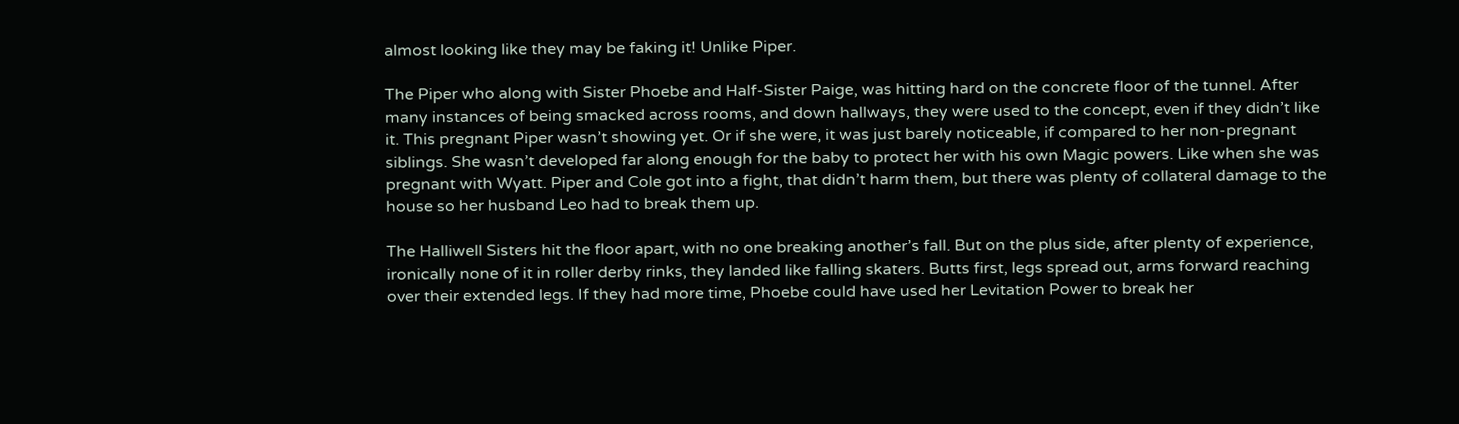almost looking like they may be faking it! Unlike Piper.

The Piper who along with Sister Phoebe and Half-Sister Paige, was hitting hard on the concrete floor of the tunnel. After many instances of being smacked across rooms, and down hallways, they were used to the concept, even if they didn’t like it. This pregnant Piper wasn’t showing yet. Or if she were, it was just barely noticeable, if compared to her non-pregnant siblings. She wasn’t developed far along enough for the baby to protect her with his own Magic powers. Like when she was pregnant with Wyatt. Piper and Cole got into a fight, that didn’t harm them, but there was plenty of collateral damage to the house so her husband Leo had to break them up.

The Halliwell Sisters hit the floor apart, with no one breaking another’s fall. But on the plus side, after plenty of experience, ironically none of it in roller derby rinks, they landed like falling skaters. Butts first, legs spread out, arms forward reaching over their extended legs. If they had more time, Phoebe could have used her Levitation Power to break her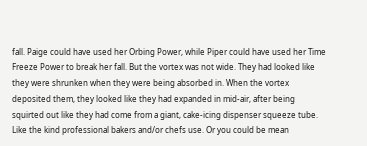fall. Paige could have used her Orbing Power, while Piper could have used her Time Freeze Power to break her fall. But the vortex was not wide. They had looked like they were shrunken when they were being absorbed in. When the vortex deposited them, they looked like they had expanded in mid-air, after being squirted out like they had come from a giant, cake-icing dispenser squeeze tube.
Like the kind professional bakers and/or chefs use. Or you could be mean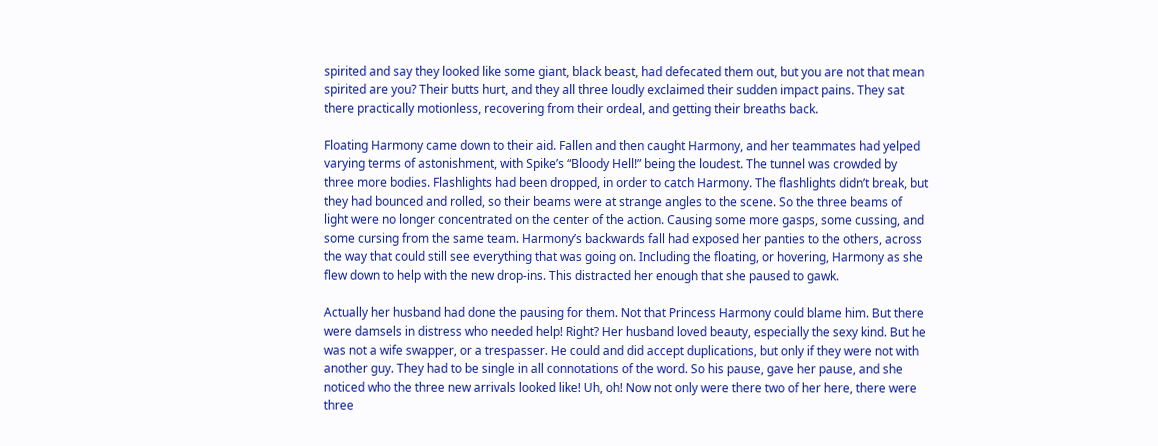spirited and say they looked like some giant, black beast, had defecated them out, but you are not that mean spirited are you? Their butts hurt, and they all three loudly exclaimed their sudden impact pains. They sat there practically motionless, recovering from their ordeal, and getting their breaths back.

Floating Harmony came down to their aid. Fallen and then caught Harmony, and her teammates had yelped varying terms of astonishment, with Spike’s “Bloody Hell!” being the loudest. The tunnel was crowded by three more bodies. Flashlights had been dropped, in order to catch Harmony. The flashlights didn’t break, but they had bounced and rolled, so their beams were at strange angles to the scene. So the three beams of light were no longer concentrated on the center of the action. Causing some more gasps, some cussing, and some cursing from the same team. Harmony’s backwards fall had exposed her panties to the others, across the way that could still see everything that was going on. Including the floating, or hovering, Harmony as she flew down to help with the new drop-ins. This distracted her enough that she paused to gawk.

Actually her husband had done the pausing for them. Not that Princess Harmony could blame him. But there were damsels in distress who needed help! Right? Her husband loved beauty, especially the sexy kind. But he was not a wife swapper, or a trespasser. He could and did accept duplications, but only if they were not with another guy. They had to be single in all connotations of the word. So his pause, gave her pause, and she noticed who the three new arrivals looked like! Uh, oh! Now not only were there two of her here, there were three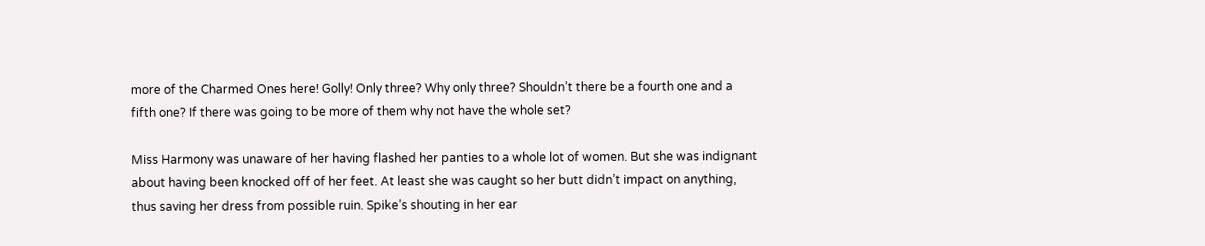more of the Charmed Ones here! Golly! Only three? Why only three? Shouldn’t there be a fourth one and a fifth one? If there was going to be more of them why not have the whole set?

Miss Harmony was unaware of her having flashed her panties to a whole lot of women. But she was indignant about having been knocked off of her feet. At least she was caught so her butt didn’t impact on anything, thus saving her dress from possible ruin. Spike’s shouting in her ear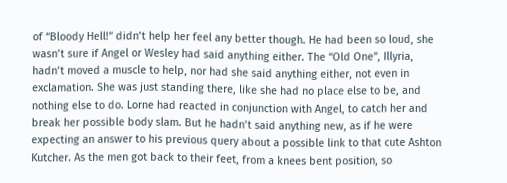of “Bloody Hell!” didn’t help her feel any better though. He had been so loud, she wasn’t sure if Angel or Wesley had said anything either. The “Old One”, Illyria, hadn’t moved a muscle to help, nor had she said anything either, not even in exclamation. She was just standing there, like she had no place else to be, and nothing else to do. Lorne had reacted in conjunction with Angel, to catch her and break her possible body slam. But he hadn’t said anything new, as if he were expecting an answer to his previous query about a possible link to that cute Ashton Kutcher. As the men got back to their feet, from a knees bent position, so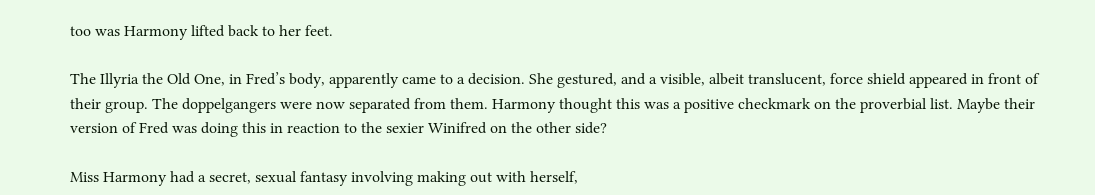too was Harmony lifted back to her feet.

The Illyria the Old One, in Fred’s body, apparently came to a decision. She gestured, and a visible, albeit translucent, force shield appeared in front of their group. The doppelgangers were now separated from them. Harmony thought this was a positive checkmark on the proverbial list. Maybe their version of Fred was doing this in reaction to the sexier Winifred on the other side?

Miss Harmony had a secret, sexual fantasy involving making out with herself,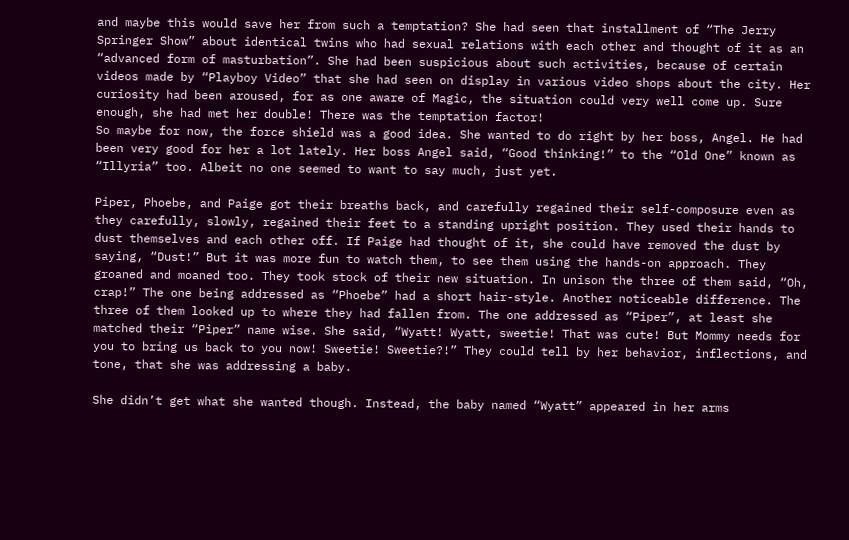and maybe this would save her from such a temptation? She had seen that installment of “The Jerry Springer Show” about identical twins who had sexual relations with each other and thought of it as an “advanced form of masturbation”. She had been suspicious about such activities, because of certain videos made by “Playboy Video” that she had seen on display in various video shops about the city. Her curiosity had been aroused, for as one aware of Magic, the situation could very well come up. Sure enough, she had met her double! There was the temptation factor!
So maybe for now, the force shield was a good idea. She wanted to do right by her boss, Angel. He had been very good for her a lot lately. Her boss Angel said, “Good thinking!” to the “Old One” known as “Illyria” too. Albeit no one seemed to want to say much, just yet.

Piper, Phoebe, and Paige got their breaths back, and carefully regained their self-composure even as they carefully, slowly, regained their feet to a standing upright position. They used their hands to dust themselves and each other off. If Paige had thought of it, she could have removed the dust by saying, “Dust!” But it was more fun to watch them, to see them using the hands-on approach. They groaned and moaned too. They took stock of their new situation. In unison the three of them said, “Oh, crap!” The one being addressed as “Phoebe” had a short hair-style. Another noticeable difference. The three of them looked up to where they had fallen from. The one addressed as “Piper”, at least she matched their “Piper” name wise. She said, “Wyatt! Wyatt, sweetie! That was cute! But Mommy needs for you to bring us back to you now! Sweetie! Sweetie?!” They could tell by her behavior, inflections, and tone, that she was addressing a baby.

She didn’t get what she wanted though. Instead, the baby named “Wyatt” appeared in her arms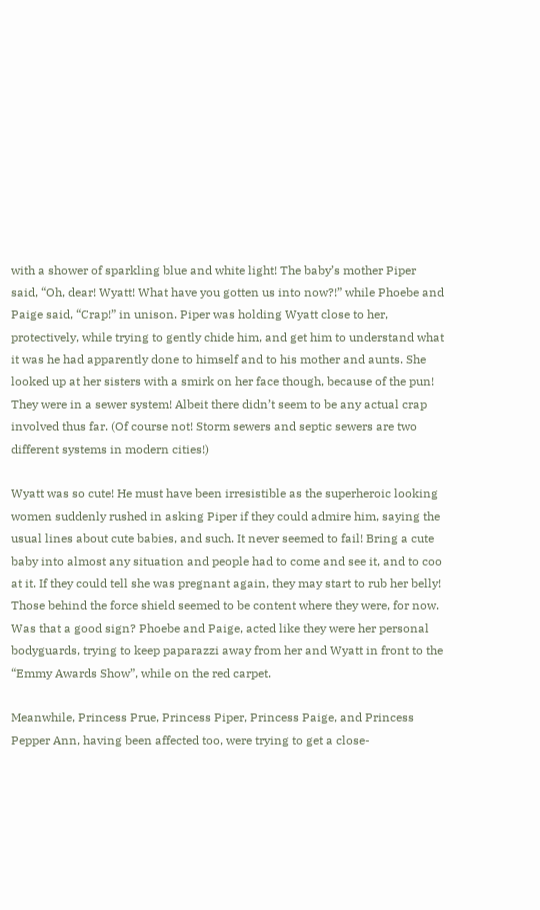with a shower of sparkling blue and white light! The baby’s mother Piper said, “Oh, dear! Wyatt! What have you gotten us into now?!” while Phoebe and Paige said, “Crap!” in unison. Piper was holding Wyatt close to her, protectively, while trying to gently chide him, and get him to understand what it was he had apparently done to himself and to his mother and aunts. She looked up at her sisters with a smirk on her face though, because of the pun! They were in a sewer system! Albeit there didn’t seem to be any actual crap involved thus far. (Of course not! Storm sewers and septic sewers are two different systems in modern cities!)

Wyatt was so cute! He must have been irresistible as the superheroic looking women suddenly rushed in asking Piper if they could admire him, saying the usual lines about cute babies, and such. It never seemed to fail! Bring a cute baby into almost any situation and people had to come and see it, and to coo at it. If they could tell she was pregnant again, they may start to rub her belly! Those behind the force shield seemed to be content where they were, for now. Was that a good sign? Phoebe and Paige, acted like they were her personal bodyguards, trying to keep paparazzi away from her and Wyatt in front to the “Emmy Awards Show”, while on the red carpet.

Meanwhile, Princess Prue, Princess Piper, Princess Paige, and Princess Pepper Ann, having been affected too, were trying to get a close-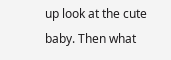up look at the cute baby. Then what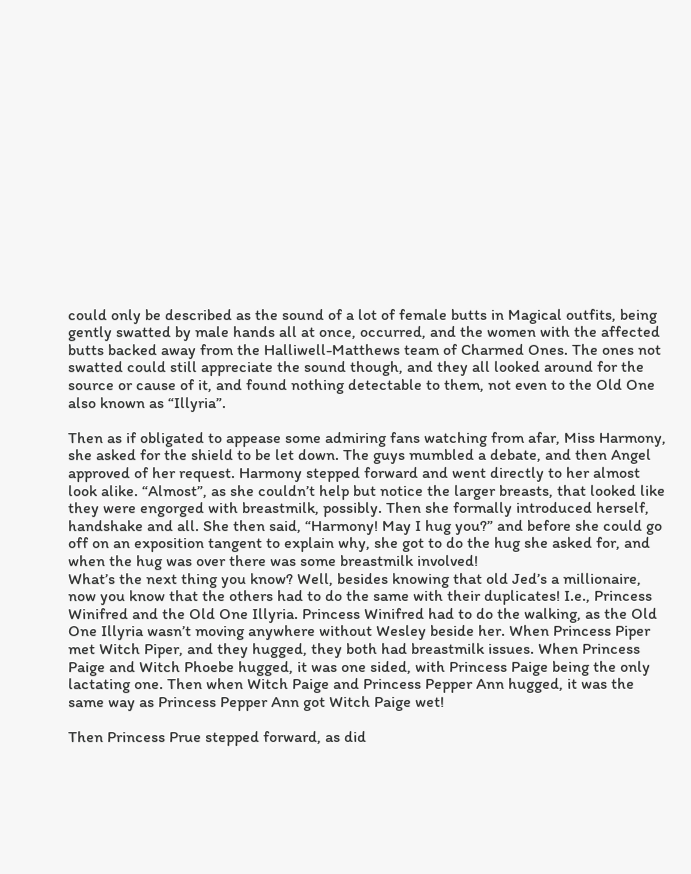could only be described as the sound of a lot of female butts in Magical outfits, being gently swatted by male hands all at once, occurred, and the women with the affected butts backed away from the Halliwell-Matthews team of Charmed Ones. The ones not swatted could still appreciate the sound though, and they all looked around for the source or cause of it, and found nothing detectable to them, not even to the Old One also known as “Illyria”.

Then as if obligated to appease some admiring fans watching from afar, Miss Harmony, she asked for the shield to be let down. The guys mumbled a debate, and then Angel approved of her request. Harmony stepped forward and went directly to her almost look alike. “Almost”, as she couldn’t help but notice the larger breasts, that looked like they were engorged with breastmilk, possibly. Then she formally introduced herself, handshake and all. She then said, “Harmony! May I hug you?” and before she could go off on an exposition tangent to explain why, she got to do the hug she asked for, and when the hug was over there was some breastmilk involved!
What’s the next thing you know? Well, besides knowing that old Jed’s a millionaire, now you know that the others had to do the same with their duplicates! I.e., Princess Winifred and the Old One Illyria. Princess Winifred had to do the walking, as the Old One Illyria wasn’t moving anywhere without Wesley beside her. When Princess Piper met Witch Piper, and they hugged, they both had breastmilk issues. When Princess Paige and Witch Phoebe hugged, it was one sided, with Princess Paige being the only lactating one. Then when Witch Paige and Princess Pepper Ann hugged, it was the same way as Princess Pepper Ann got Witch Paige wet!

Then Princess Prue stepped forward, as did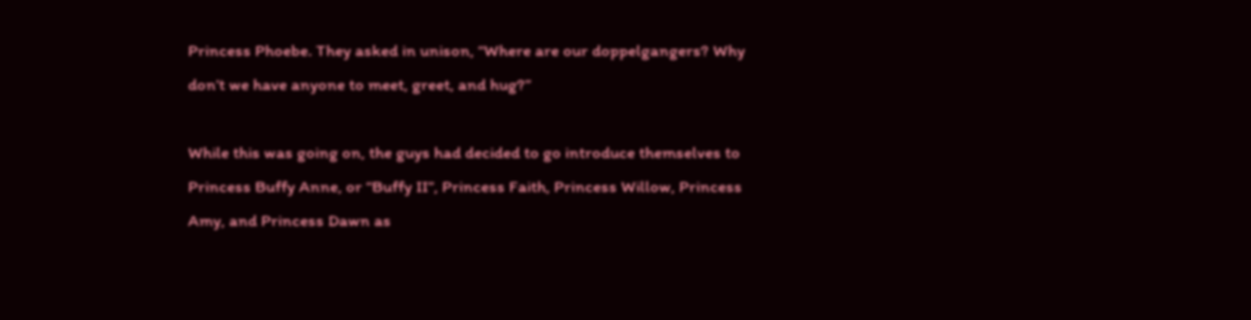Princess Phoebe. They asked in unison, “Where are our doppelgangers? Why don’t we have anyone to meet, greet, and hug?”

While this was going on, the guys had decided to go introduce themselves to Princess Buffy Anne, or “Buffy II”, Princess Faith, Princess Willow, Princess Amy, and Princess Dawn as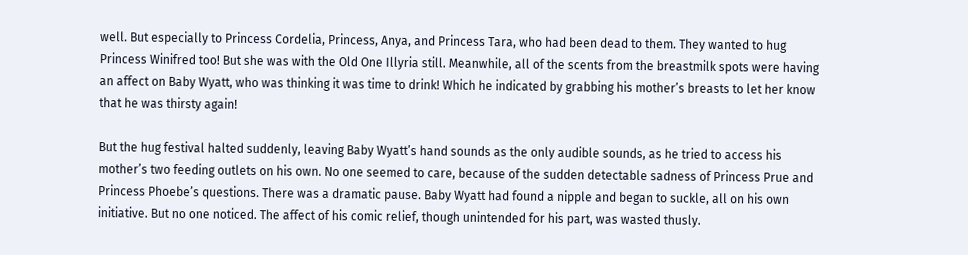well. But especially to Princess Cordelia, Princess, Anya, and Princess Tara, who had been dead to them. They wanted to hug Princess Winifred too! But she was with the Old One Illyria still. Meanwhile, all of the scents from the breastmilk spots were having an affect on Baby Wyatt, who was thinking it was time to drink! Which he indicated by grabbing his mother’s breasts to let her know that he was thirsty again!

But the hug festival halted suddenly, leaving Baby Wyatt’s hand sounds as the only audible sounds, as he tried to access his mother’s two feeding outlets on his own. No one seemed to care, because of the sudden detectable sadness of Princess Prue and Princess Phoebe’s questions. There was a dramatic pause. Baby Wyatt had found a nipple and began to suckle, all on his own initiative. But no one noticed. The affect of his comic relief, though unintended for his part, was wasted thusly.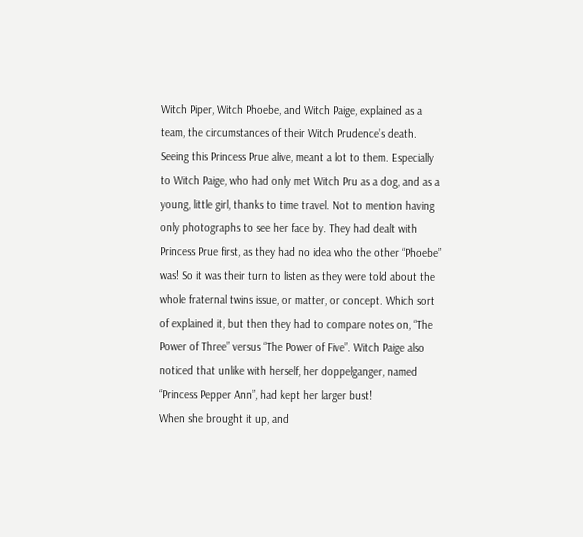Witch Piper, Witch Phoebe, and Witch Paige, explained as a team, the circumstances of their Witch Prudence’s death. Seeing this Princess Prue alive, meant a lot to them. Especially to Witch Paige, who had only met Witch Pru as a dog, and as a young, little girl, thanks to time travel. Not to mention having only photographs to see her face by. They had dealt with Princess Prue first, as they had no idea who the other “Phoebe” was! So it was their turn to listen as they were told about the whole fraternal twins issue, or matter, or concept. Which sort of explained it, but then they had to compare notes on, “The Power of Three” versus “The Power of Five”. Witch Paige also noticed that unlike with herself, her doppelganger, named “Princess Pepper Ann”, had kept her larger bust!
When she brought it up, and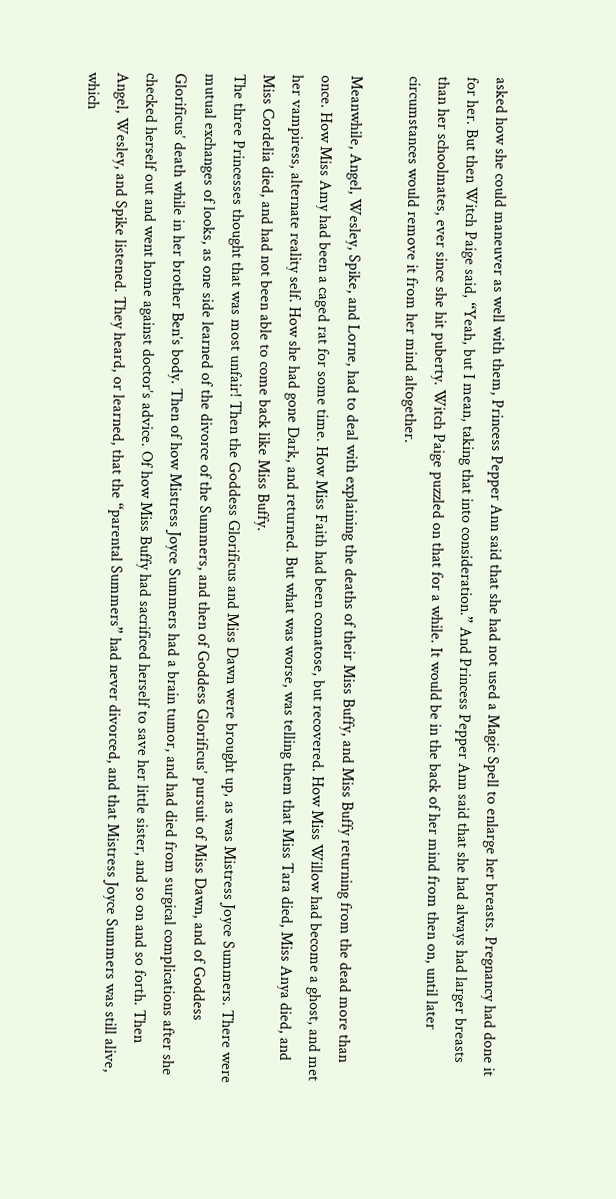asked how she could maneuver as well with them, Princess Pepper Ann said that she had not used a Magic Spell to enlarge her breasts. Pregnancy had done it for her. But then Witch Paige said, “Yeah, but I mean, taking that into consideration.” And Princess Pepper Ann said that she had always had larger breasts than her schoolmates, ever since she hit puberty. Witch Paige puzzled on that for a while. It would be in the back of her mind from then on, until later circumstances would remove it from her mind altogether.

Meanwhile, Angel, Wesley, Spike, and Lorne, had to deal with explaining the deaths of their Miss Buffy, and Miss Buffy returning from the dead more than once. How Miss Amy had been a caged rat for some time. How Miss Faith had been comatose, but recovered. How Miss Willow had become a ghost, and met her vampiress, alternate reality self. How she had gone Dark, and returned. But what was worse, was telling them that Miss Tara died, Miss Anya died, and Miss Cordelia died, and had not been able to come back like Miss Buffy.
The three Princesses thought that was most unfair! Then the Goddess Glorificus and Miss Dawn were brought up, as was Mistress Joyce Summers. There were mutual exchanges of looks, as one side learned of the divorce of the Summers, and then of Goddess Glorificus’ pursuit of Miss Dawn, and of Goddess Glorificus’ death while in her brother Ben’s body. Then of how Mistress Joyce Summers had a brain tumor, and had died from surgical complications after she checked herself out and went home against doctor’s advice. Of how Miss Buffy had sacrificed herself to save her little sister, and so on and so forth. Then Angel, Wesley, and Spike listened. They heard, or learned, that the “parental Summers” had never divorced, and that Mistress Joyce Summers was still alive, which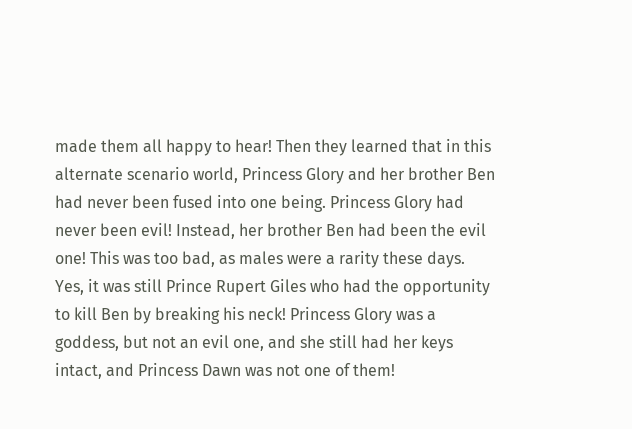made them all happy to hear! Then they learned that in this alternate scenario world, Princess Glory and her brother Ben had never been fused into one being. Princess Glory had never been evil! Instead, her brother Ben had been the evil one! This was too bad, as males were a rarity these days. Yes, it was still Prince Rupert Giles who had the opportunity to kill Ben by breaking his neck! Princess Glory was a goddess, but not an evil one, and she still had her keys intact, and Princess Dawn was not one of them!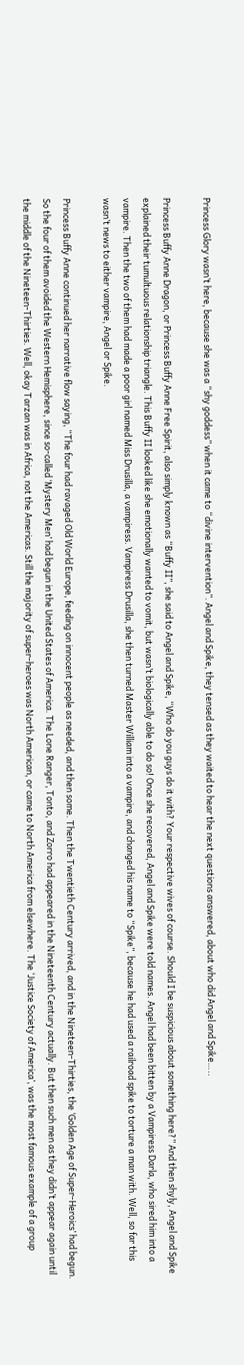Princess Glory wasn’t here, because she was a “shy goddess” when it came to “divine intervention”. Angel and Spike, they tensed as they waited to hear the next questions answered, about who did Angel and Spike…..

Princess Buffy Anne Dragon, or Princess Buffy Anne Free Spirit, also simply known as “Buffy II”, she said to Angel and Spike, “Who do you guys do it with? Your respective wives of course. Should I be suspicious about something here?” And then shyly, Angel and Spike explained their tumultuous relationship triangle. This Buffy II looked like she emotionally wanted to vomit, but wasn’t biologically able to do so! Once she recovered, Angel and Spike were told names. Angel had been bitten by a Vampiress Darla, who sired him into a vampire. Then the two of them had made a poor girl named Miss Drusilla, a vampiress. Vampiress Drusilla, she then turned Master William into a vampire, and changed his name to “Spike”, because he had used a railroad spike to torture a man with. Well, so far this wasn’t news to either vampire, Angel or Spike.

Princess Buffy Anne continued her narrative flow saying, “The four had ravaged Old World Europe, feeding on innocent people as needed, and then some. Then the Twentieth Century arrived, and in the Nineteen-Thirties, the ‘Golden Age of Super-Heroics’ had begun. So the four of them avoided the Western Hemisphere, since so-called ‘Mystery Men’ had begun in the United States of America. The Lone Ranger, Tonto, and Zorro had appeared in the Nineteenth Century actually. But then such men as they didn’t appear again until the middle of the Nineteen-Thirties. Well, okay Tarzan was in Africa, not the Americas. Still the majority of super-heroes was North American, or came to North America from elsewhere. The ‘Justice Society of America’, was the most famous example of a group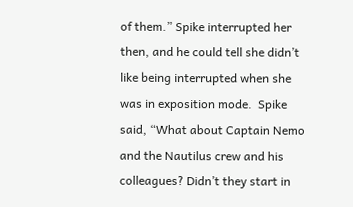of them.” Spike interrupted her then, and he could tell she didn’t like being interrupted when she was in exposition mode.  Spike said, “What about Captain Nemo and the Nautilus crew and his colleagues? Didn’t they start in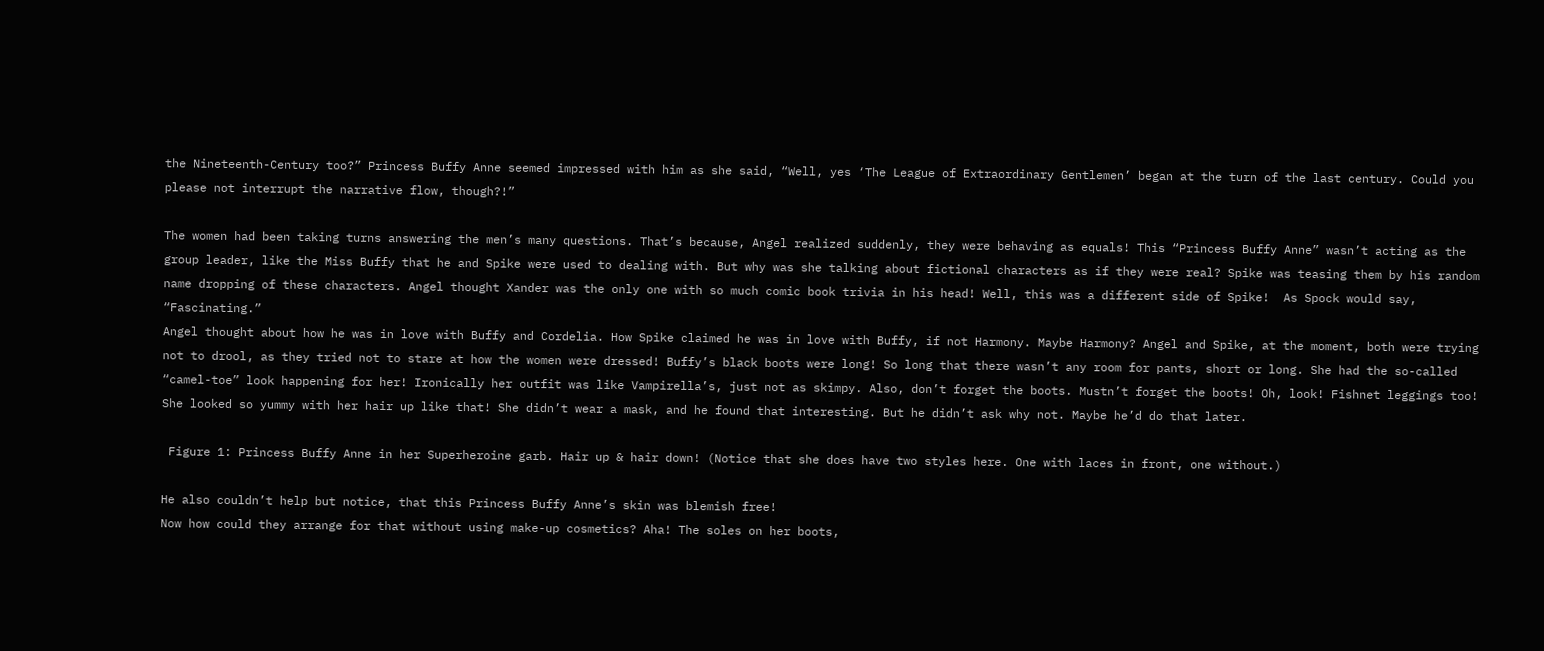the Nineteenth-Century too?” Princess Buffy Anne seemed impressed with him as she said, “Well, yes ‘The League of Extraordinary Gentlemen’ began at the turn of the last century. Could you please not interrupt the narrative flow, though?!”

The women had been taking turns answering the men’s many questions. That’s because, Angel realized suddenly, they were behaving as equals! This “Princess Buffy Anne” wasn’t acting as the group leader, like the Miss Buffy that he and Spike were used to dealing with. But why was she talking about fictional characters as if they were real? Spike was teasing them by his random name dropping of these characters. Angel thought Xander was the only one with so much comic book trivia in his head! Well, this was a different side of Spike!  As Spock would say, “Fascinating.”
Angel thought about how he was in love with Buffy and Cordelia. How Spike claimed he was in love with Buffy, if not Harmony. Maybe Harmony? Angel and Spike, at the moment, both were trying not to drool, as they tried not to stare at how the women were dressed! Buffy’s black boots were long! So long that there wasn’t any room for pants, short or long. She had the so-called “camel-toe” look happening for her! Ironically her outfit was like Vampirella’s, just not as skimpy. Also, don’t forget the boots. Mustn’t forget the boots! Oh, look! Fishnet leggings too! She looked so yummy with her hair up like that! She didn’t wear a mask, and he found that interesting. But he didn’t ask why not. Maybe he’d do that later.

 Figure 1: Princess Buffy Anne in her Superheroine garb. Hair up & hair down! (Notice that she does have two styles here. One with laces in front, one without.)

He also couldn’t help but notice, that this Princess Buffy Anne’s skin was blemish free!
Now how could they arrange for that without using make-up cosmetics? Aha! The soles on her boots,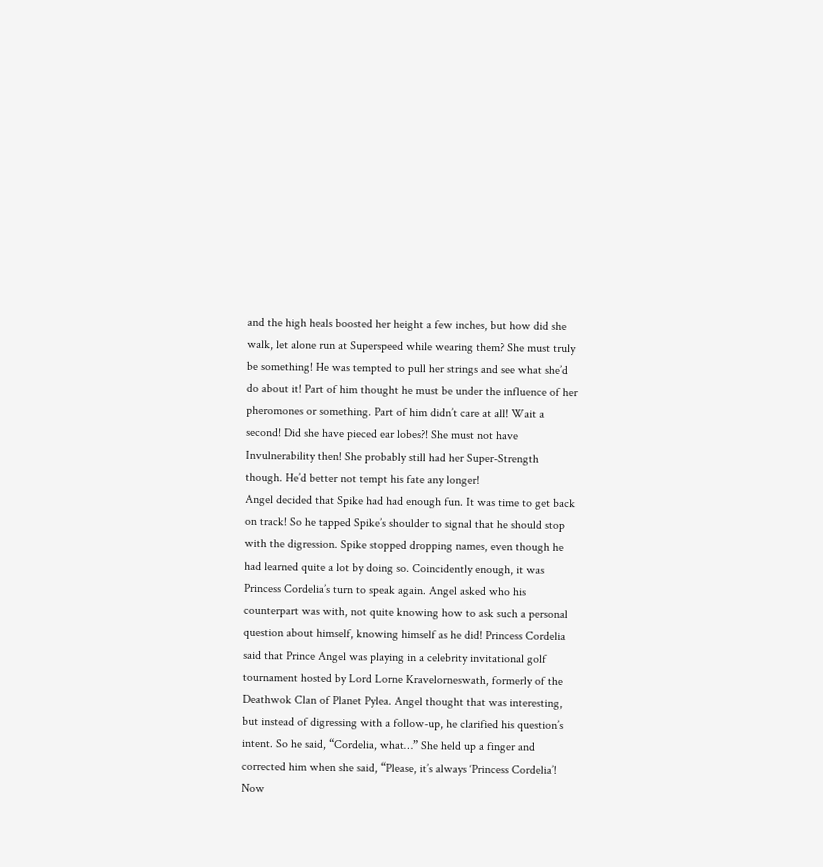and the high heals boosted her height a few inches, but how did she walk, let alone run at Superspeed while wearing them? She must truly be something! He was tempted to pull her strings and see what she’d do about it! Part of him thought he must be under the influence of her pheromones or something. Part of him didn’t care at all! Wait a second! Did she have pieced ear lobes?! She must not have Invulnerability then! She probably still had her Super-Strength though. He’d better not tempt his fate any longer!
Angel decided that Spike had had enough fun. It was time to get back on track! So he tapped Spike’s shoulder to signal that he should stop with the digression. Spike stopped dropping names, even though he had learned quite a lot by doing so. Coincidently enough, it was Princess Cordelia’s turn to speak again. Angel asked who his counterpart was with, not quite knowing how to ask such a personal question about himself, knowing himself as he did! Princess Cordelia said that Prince Angel was playing in a celebrity invitational golf tournament hosted by Lord Lorne Kravelorneswath, formerly of the Deathwok Clan of Planet Pylea. Angel thought that was interesting, but instead of digressing with a follow-up, he clarified his question’s intent. So he said, “Cordelia, what…” She held up a finger and corrected him when she said, “Please, it’s always ‘Princess Cordelia’! Now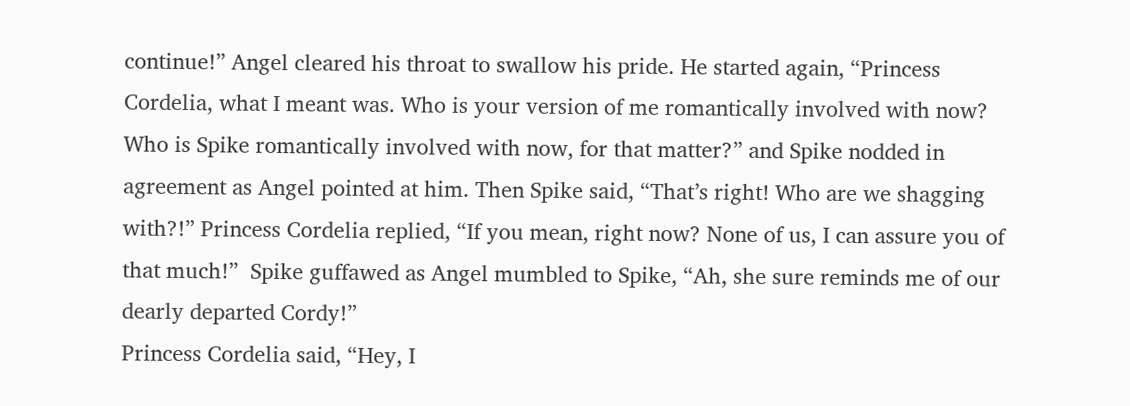continue!” Angel cleared his throat to swallow his pride. He started again, “Princess Cordelia, what I meant was. Who is your version of me romantically involved with now? Who is Spike romantically involved with now, for that matter?” and Spike nodded in agreement as Angel pointed at him. Then Spike said, “That’s right! Who are we shagging with?!” Princess Cordelia replied, “If you mean, right now? None of us, I can assure you of that much!”  Spike guffawed as Angel mumbled to Spike, “Ah, she sure reminds me of our dearly departed Cordy!”
Princess Cordelia said, “Hey, I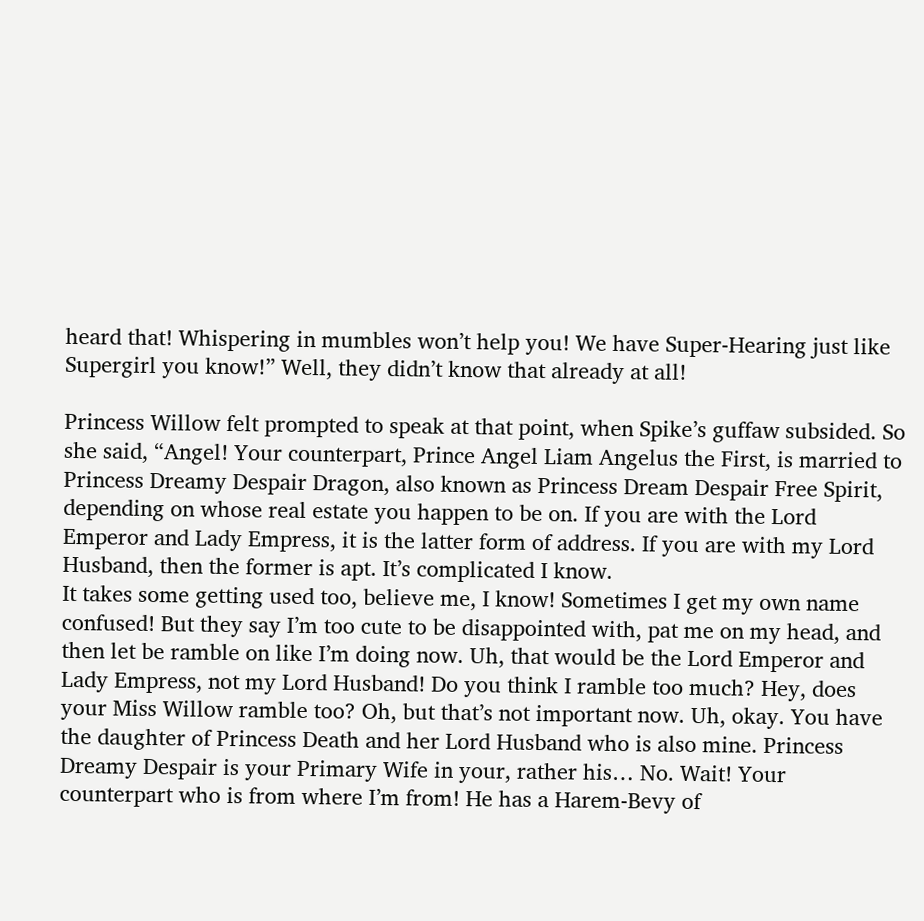heard that! Whispering in mumbles won’t help you! We have Super-Hearing just like Supergirl you know!” Well, they didn’t know that already at all!

Princess Willow felt prompted to speak at that point, when Spike’s guffaw subsided. So she said, “Angel! Your counterpart, Prince Angel Liam Angelus the First, is married to Princess Dreamy Despair Dragon, also known as Princess Dream Despair Free Spirit, depending on whose real estate you happen to be on. If you are with the Lord Emperor and Lady Empress, it is the latter form of address. If you are with my Lord Husband, then the former is apt. It’s complicated I know.
It takes some getting used too, believe me, I know! Sometimes I get my own name confused! But they say I’m too cute to be disappointed with, pat me on my head, and then let be ramble on like I’m doing now. Uh, that would be the Lord Emperor and Lady Empress, not my Lord Husband! Do you think I ramble too much? Hey, does your Miss Willow ramble too? Oh, but that’s not important now. Uh, okay. You have the daughter of Princess Death and her Lord Husband who is also mine. Princess Dreamy Despair is your Primary Wife in your, rather his… No. Wait! Your counterpart who is from where I’m from! He has a Harem-Bevy of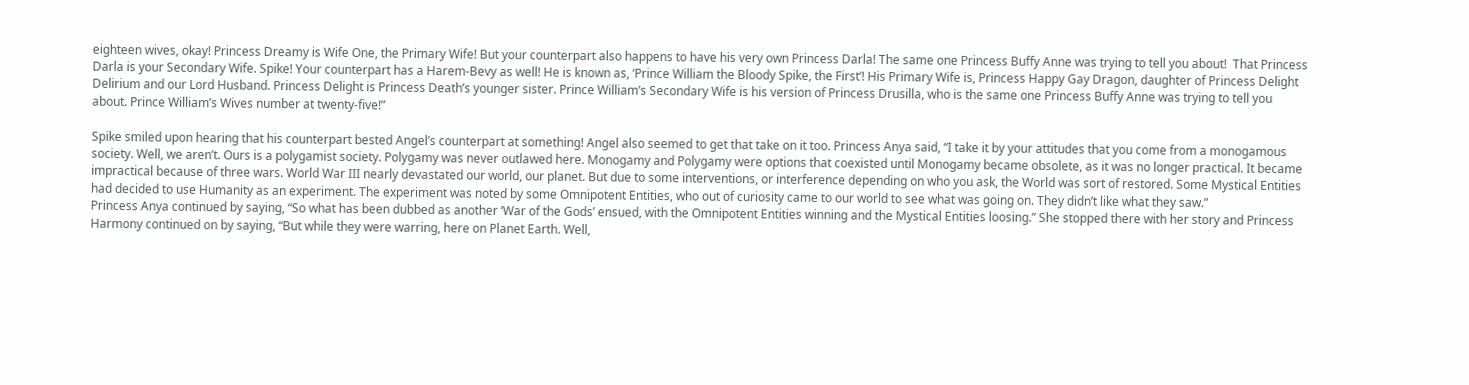eighteen wives, okay! Princess Dreamy is Wife One, the Primary Wife! But your counterpart also happens to have his very own Princess Darla! The same one Princess Buffy Anne was trying to tell you about!  That Princess Darla is your Secondary Wife. Spike! Your counterpart has a Harem-Bevy as well! He is known as, ‘Prince William the Bloody Spike, the First’! His Primary Wife is, Princess Happy Gay Dragon, daughter of Princess Delight Delirium and our Lord Husband. Princess Delight is Princess Death’s younger sister. Prince William’s Secondary Wife is his version of Princess Drusilla, who is the same one Princess Buffy Anne was trying to tell you about. Prince William’s Wives number at twenty-five!”

Spike smiled upon hearing that his counterpart bested Angel’s counterpart at something! Angel also seemed to get that take on it too. Princess Anya said, “I take it by your attitudes that you come from a monogamous society. Well, we aren’t. Ours is a polygamist society. Polygamy was never outlawed here. Monogamy and Polygamy were options that coexisted until Monogamy became obsolete, as it was no longer practical. It became impractical because of three wars. World War III nearly devastated our world, our planet. But due to some interventions, or interference depending on who you ask, the World was sort of restored. Some Mystical Entities had decided to use Humanity as an experiment. The experiment was noted by some Omnipotent Entities, who out of curiosity came to our world to see what was going on. They didn’t like what they saw.”
Princess Anya continued by saying, “So what has been dubbed as another ‘War of the Gods’ ensued, with the Omnipotent Entities winning and the Mystical Entities loosing.” She stopped there with her story and Princess Harmony continued on by saying, “But while they were warring, here on Planet Earth. Well,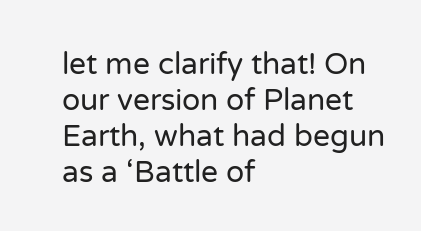let me clarify that! On our version of Planet Earth, what had begun as a ‘Battle of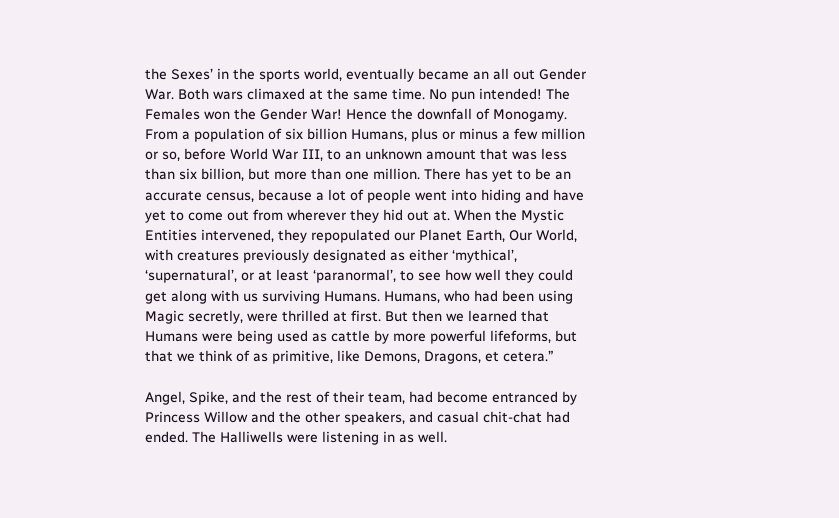the Sexes’ in the sports world, eventually became an all out Gender War. Both wars climaxed at the same time. No pun intended! The Females won the Gender War! Hence the downfall of Monogamy. From a population of six billion Humans, plus or minus a few million or so, before World War III, to an unknown amount that was less than six billion, but more than one million. There has yet to be an accurate census, because a lot of people went into hiding and have yet to come out from wherever they hid out at. When the Mystic Entities intervened, they repopulated our Planet Earth, Our World, with creatures previously designated as either ‘mythical’, ‘supernatural’, or at least ‘paranormal’, to see how well they could get along with us surviving Humans. Humans, who had been using Magic secretly, were thrilled at first. But then we learned that Humans were being used as cattle by more powerful lifeforms, but that we think of as primitive, like Demons, Dragons, et cetera.”

Angel, Spike, and the rest of their team, had become entranced by Princess Willow and the other speakers, and casual chit-chat had ended. The Halliwells were listening in as well.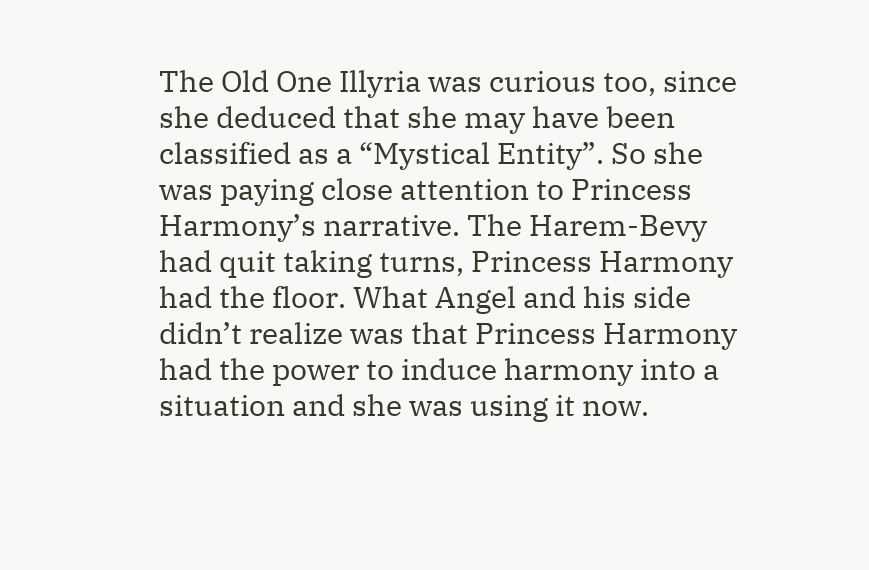The Old One Illyria was curious too, since she deduced that she may have been classified as a “Mystical Entity”. So she was paying close attention to Princess Harmony’s narrative. The Harem-Bevy had quit taking turns, Princess Harmony had the floor. What Angel and his side didn’t realize was that Princess Harmony had the power to induce harmony into a situation and she was using it now.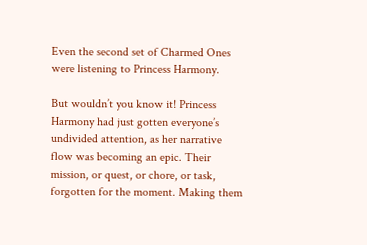Even the second set of Charmed Ones were listening to Princess Harmony.

But wouldn’t you know it! Princess Harmony had just gotten everyone’s undivided attention, as her narrative flow was becoming an epic. Their mission, or quest, or chore, or task, forgotten for the moment. Making them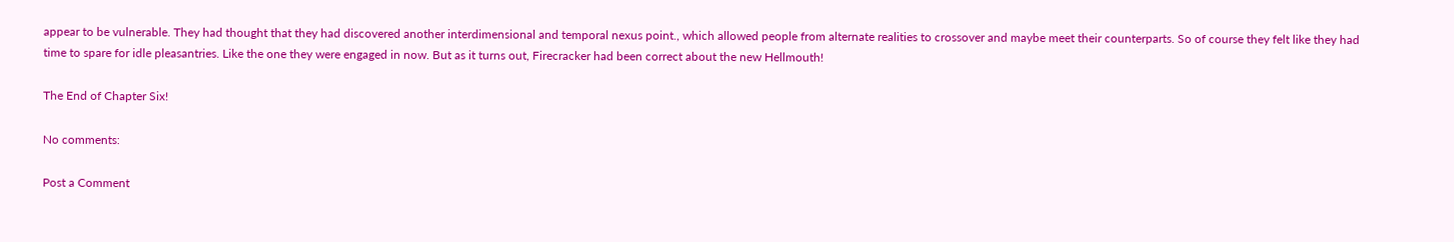appear to be vulnerable. They had thought that they had discovered another interdimensional and temporal nexus point., which allowed people from alternate realities to crossover and maybe meet their counterparts. So of course they felt like they had time to spare for idle pleasantries. Like the one they were engaged in now. But as it turns out, Firecracker had been correct about the new Hellmouth!

The End of Chapter Six!

No comments:

Post a Comment